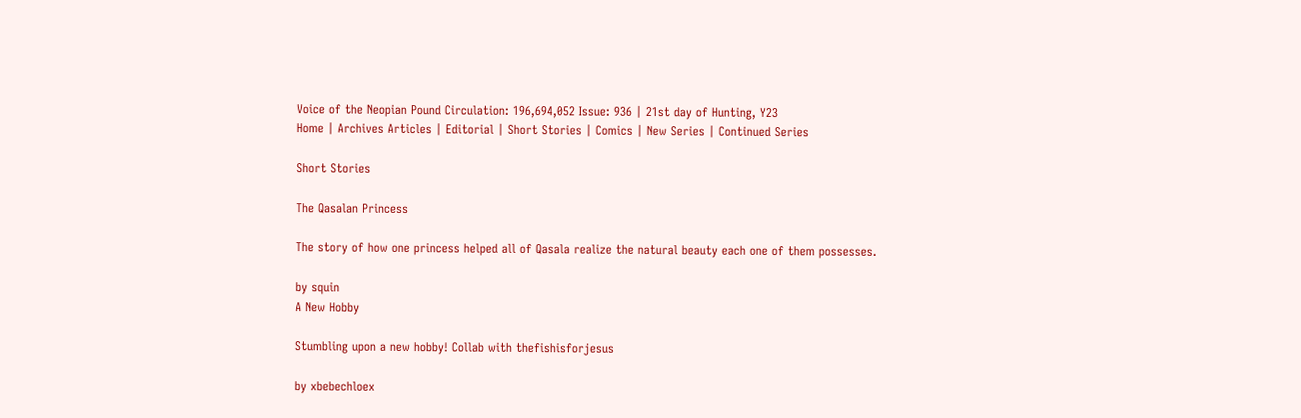Voice of the Neopian Pound Circulation: 196,694,052 Issue: 936 | 21st day of Hunting, Y23
Home | Archives Articles | Editorial | Short Stories | Comics | New Series | Continued Series

Short Stories

The Qasalan Princess

The story of how one princess helped all of Qasala realize the natural beauty each one of them possesses.

by squin
A New Hobby

Stumbling upon a new hobby! Collab with thefishisforjesus

by xbebechloex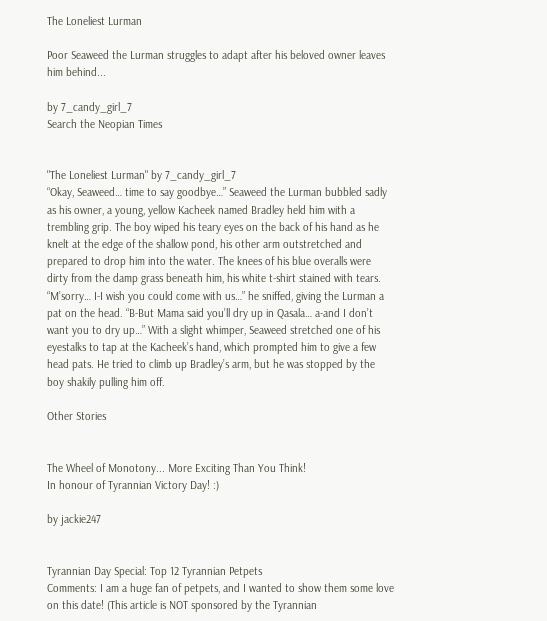The Loneliest Lurman

Poor Seaweed the Lurman struggles to adapt after his beloved owner leaves him behind...

by 7_candy_girl_7
Search the Neopian Times


"The Loneliest Lurman" by 7_candy_girl_7
“Okay, Seaweed… time to say goodbye…” Seaweed the Lurman bubbled sadly as his owner, a young, yellow Kacheek named Bradley held him with a trembling grip. The boy wiped his teary eyes on the back of his hand as he knelt at the edge of the shallow pond, his other arm outstretched and prepared to drop him into the water. The knees of his blue overalls were dirty from the damp grass beneath him, his white t-shirt stained with tears. “M’sorry… I-I wish you could come with us…” he sniffed, giving the Lurman a pat on the head. “B-But Mama said you’ll dry up in Qasala… a-and I don’t want you to dry up…” With a slight whimper, Seaweed stretched one of his eyestalks to tap at the Kacheek’s hand, which prompted him to give a few head pats. He tried to climb up Bradley’s arm, but he was stopped by the boy shakily pulling him off.

Other Stories


The Wheel of Monotony... More Exciting Than You Think!
In honour of Tyrannian Victory Day! :)

by jackie247


Tyrannian Day Special: Top 12 Tyrannian Petpets
Comments: I am a huge fan of petpets, and I wanted to show them some love on this date! (This article is NOT sponsored by the Tyrannian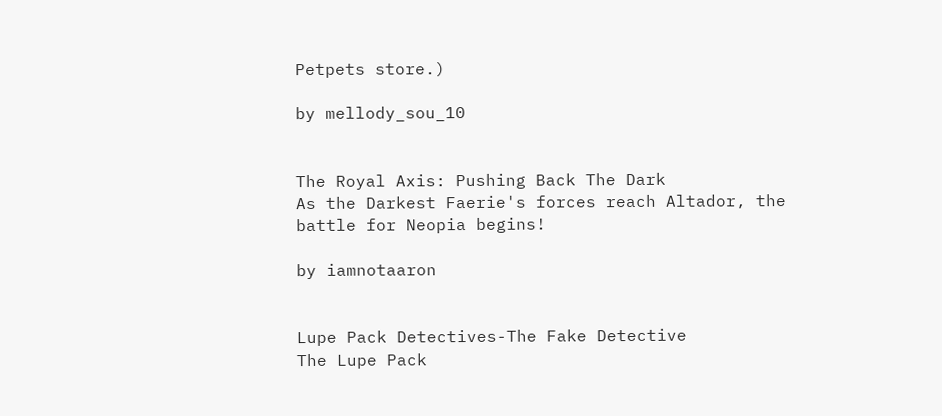Petpets store.)

by mellody_sou_10


The Royal Axis: Pushing Back The Dark
As the Darkest Faerie's forces reach Altador, the battle for Neopia begins!

by iamnotaaron


Lupe Pack Detectives-The Fake Detective
The Lupe Pack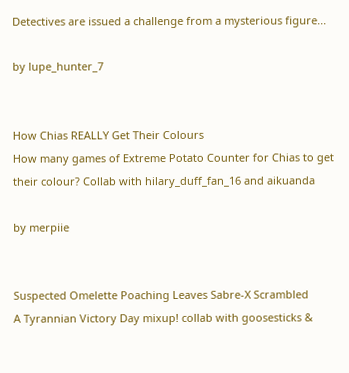Detectives are issued a challenge from a mysterious figure...

by lupe_hunter_7


How Chias REALLY Get Their Colours
How many games of Extreme Potato Counter for Chias to get their colour? Collab with hilary_duff_fan_16 and aikuanda

by merpiie


Suspected Omelette Poaching Leaves Sabre-X Scrambled
A Tyrannian Victory Day mixup! collab with goosesticks &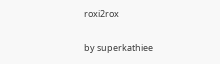roxi2rox

by superkathiee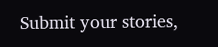Submit your stories,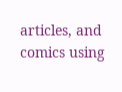articles, and comics using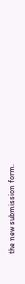the new submission form.